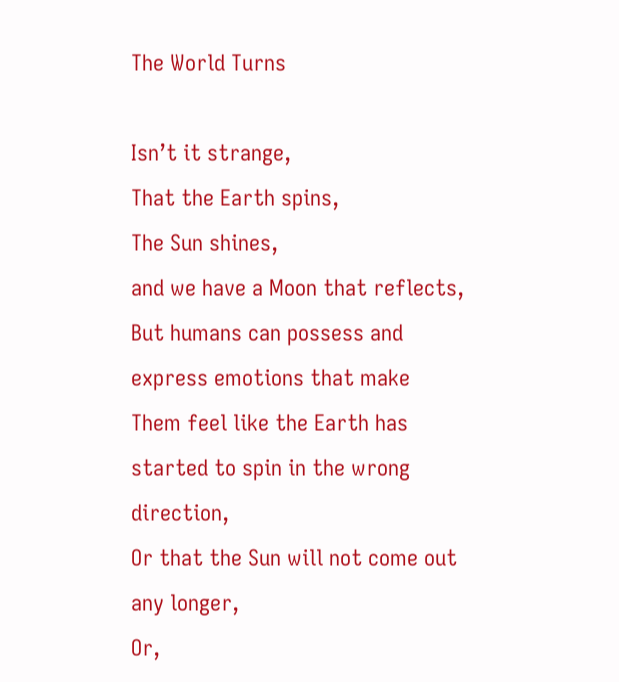The World Turns

Isn’t it strange,
That the Earth spins,
The Sun shines,
and we have a Moon that reflects,
But humans can possess and express emotions that make
Them feel like the Earth has started to spin in the wrong direction,
Or that the Sun will not come out any longer,
Or,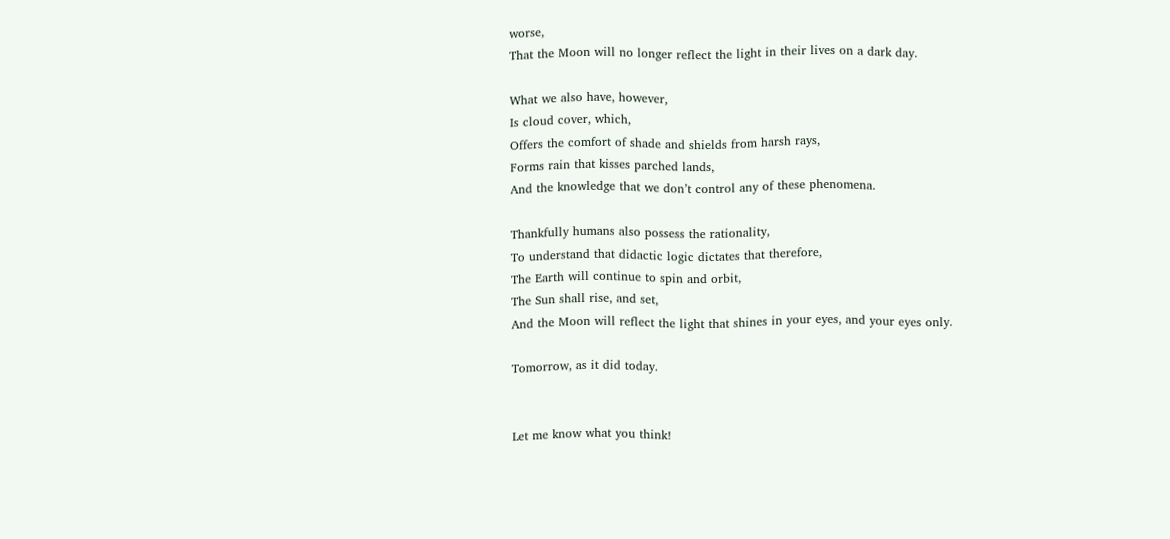worse,
That the Moon will no longer reflect the light in their lives on a dark day.

What we also have, however,
Is cloud cover, which,
Offers the comfort of shade and shields from harsh rays,
Forms rain that kisses parched lands,
And the knowledge that we don’t control any of these phenomena.

Thankfully humans also possess the rationality,
To understand that didactic logic dictates that therefore,
The Earth will continue to spin and orbit,
The Sun shall rise, and set,
And the Moon will reflect the light that shines in your eyes, and your eyes only.

Tomorrow, as it did today.


Let me know what you think!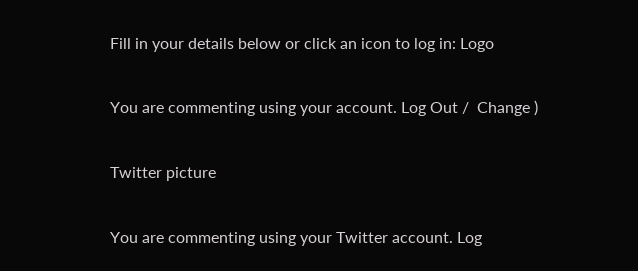Fill in your details below or click an icon to log in: Logo

You are commenting using your account. Log Out /  Change )

Twitter picture

You are commenting using your Twitter account. Log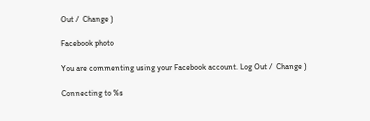Out /  Change )

Facebook photo

You are commenting using your Facebook account. Log Out /  Change )

Connecting to %s